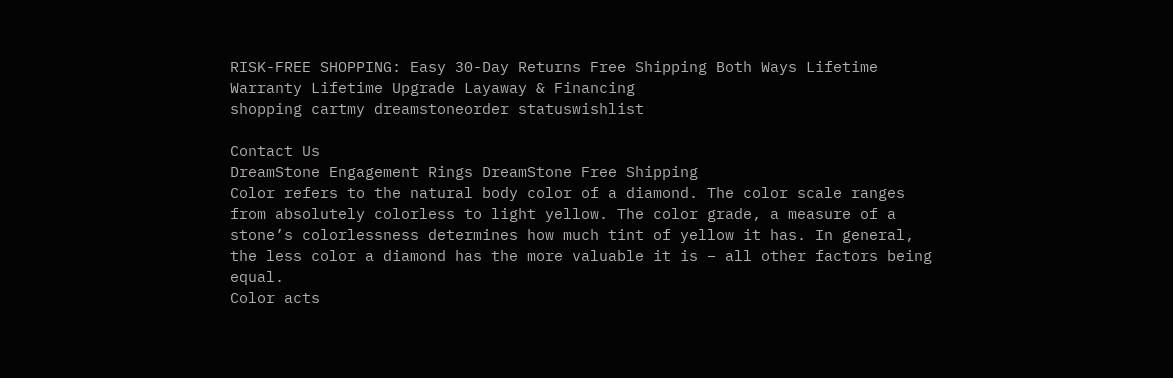RISK-FREE SHOPPING: Easy 30-Day Returns Free Shipping Both Ways Lifetime Warranty Lifetime Upgrade Layaway & Financing
shopping cartmy dreamstoneorder statuswishlist

Contact Us
DreamStone Engagement Rings DreamStone Free Shipping
Color refers to the natural body color of a diamond. The color scale ranges from absolutely colorless to light yellow. The color grade, a measure of a stone’s colorlessness determines how much tint of yellow it has. In general, the less color a diamond has the more valuable it is – all other factors being equal.
Color acts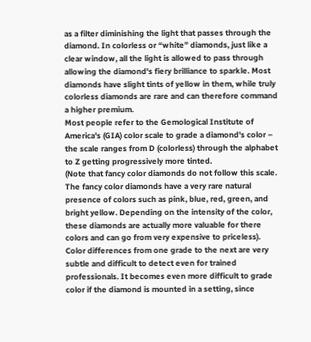as a filter diminishing the light that passes through the diamond. In colorless or “white” diamonds, just like a clear window, all the light is allowed to pass through allowing the diamond's fiery brilliance to sparkle. Most diamonds have slight tints of yellow in them, while truly colorless diamonds are rare and can therefore command a higher premium.
Most people refer to the Gemological Institute of America's (GIA) color scale to grade a diamond's color – the scale ranges from D (colorless) through the alphabet to Z getting progressively more tinted.
(Note that fancy color diamonds do not follow this scale. The fancy color diamonds have a very rare natural presence of colors such as pink, blue, red, green, and bright yellow. Depending on the intensity of the color, these diamonds are actually more valuable for there colors and can go from very expensive to priceless).
Color differences from one grade to the next are very subtle and difficult to detect even for trained professionals. It becomes even more difficult to grade color if the diamond is mounted in a setting, since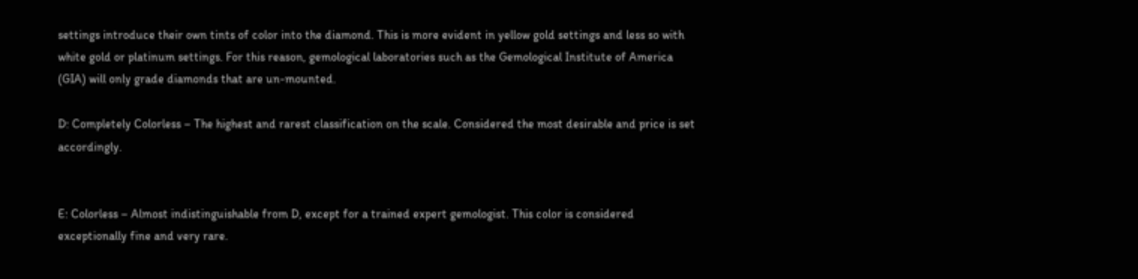settings introduce their own tints of color into the diamond. This is more evident in yellow gold settings and less so with white gold or platinum settings. For this reason, gemological laboratories such as the Gemological Institute of America (GIA) will only grade diamonds that are un-mounted.

D: Completely Colorless – The highest and rarest classification on the scale. Considered the most desirable and price is set accordingly.


E: Colorless – Almost indistinguishable from D, except for a trained expert gemologist. This color is considered exceptionally fine and very rare.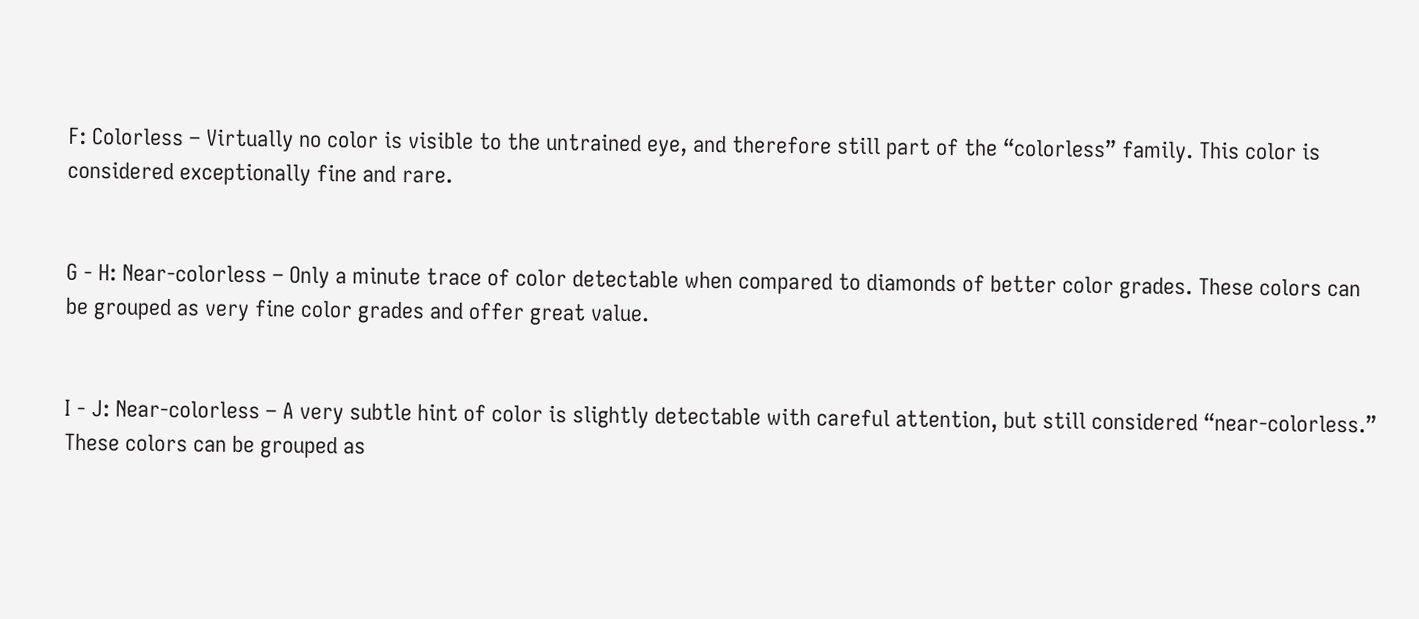F: Colorless – Virtually no color is visible to the untrained eye, and therefore still part of the “colorless” family. This color is considered exceptionally fine and rare.


G - H: Near-colorless – Only a minute trace of color detectable when compared to diamonds of better color grades. These colors can be grouped as very fine color grades and offer great value.


I - J: Near-colorless – A very subtle hint of color is slightly detectable with careful attention, but still considered “near-colorless.” These colors can be grouped as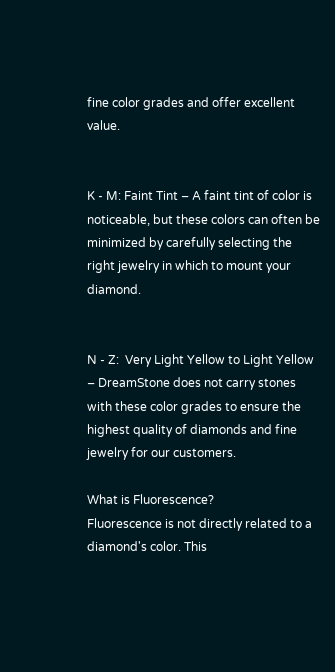fine color grades and offer excellent value.


K - M: Faint Tint – A faint tint of color is noticeable, but these colors can often be minimized by carefully selecting the right jewelry in which to mount your diamond.


N - Z:  Very Light Yellow to Light Yellow – DreamStone does not carry stones with these color grades to ensure the highest quality of diamonds and fine jewelry for our customers.

What is Fluorescence?
Fluorescence is not directly related to a diamond's color. This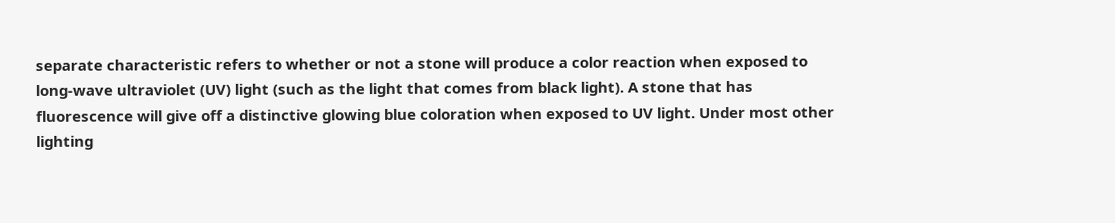separate characteristic refers to whether or not a stone will produce a color reaction when exposed to long-wave ultraviolet (UV) light (such as the light that comes from black light). A stone that has fluorescence will give off a distinctive glowing blue coloration when exposed to UV light. Under most other lighting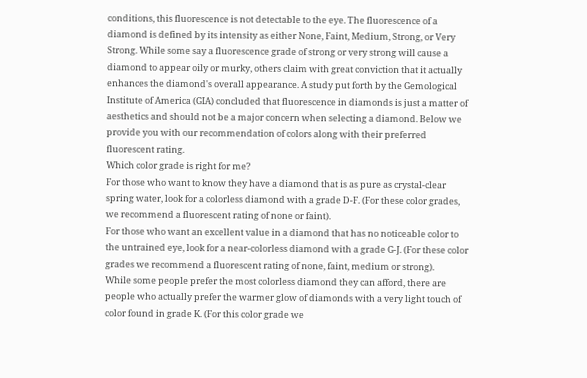conditions, this fluorescence is not detectable to the eye. The fluorescence of a diamond is defined by its intensity as either None, Faint, Medium, Strong, or Very Strong. While some say a fluorescence grade of strong or very strong will cause a diamond to appear oily or murky, others claim with great conviction that it actually enhances the diamond's overall appearance. A study put forth by the Gemological Institute of America (GIA) concluded that fluorescence in diamonds is just a matter of aesthetics and should not be a major concern when selecting a diamond. Below we provide you with our recommendation of colors along with their preferred fluorescent rating.
Which color grade is right for me?
For those who want to know they have a diamond that is as pure as crystal-clear spring water, look for a colorless diamond with a grade D-F. (For these color grades, we recommend a fluorescent rating of none or faint).
For those who want an excellent value in a diamond that has no noticeable color to the untrained eye, look for a near-colorless diamond with a grade G-J. (For these color grades we recommend a fluorescent rating of none, faint, medium or strong).
While some people prefer the most colorless diamond they can afford, there are people who actually prefer the warmer glow of diamonds with a very light touch of color found in grade K. (For this color grade we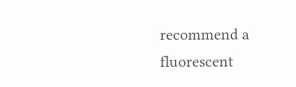recommend a fluorescent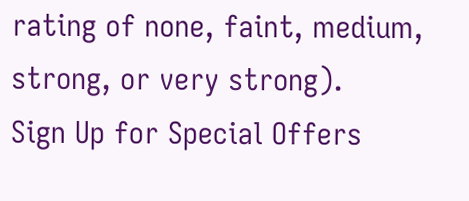rating of none, faint, medium, strong, or very strong).
Sign Up for Special Offers